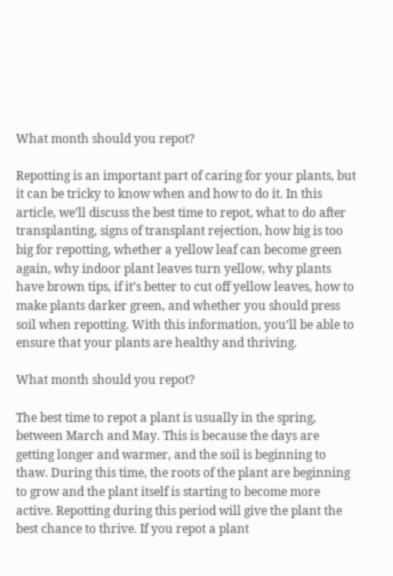What month should you repot?

Repotting is an important part of caring for your plants, but it can be tricky to know when and how to do it. In this article, we’ll discuss the best time to repot, what to do after transplanting, signs of transplant rejection, how big is too big for repotting, whether a yellow leaf can become green again, why indoor plant leaves turn yellow, why plants have brown tips, if it’s better to cut off yellow leaves, how to make plants darker green, and whether you should press soil when repotting. With this information, you’ll be able to ensure that your plants are healthy and thriving.

What month should you repot?

The best time to repot a plant is usually in the spring, between March and May. This is because the days are getting longer and warmer, and the soil is beginning to thaw. During this time, the roots of the plant are beginning to grow and the plant itself is starting to become more active. Repotting during this period will give the plant the best chance to thrive. If you repot a plant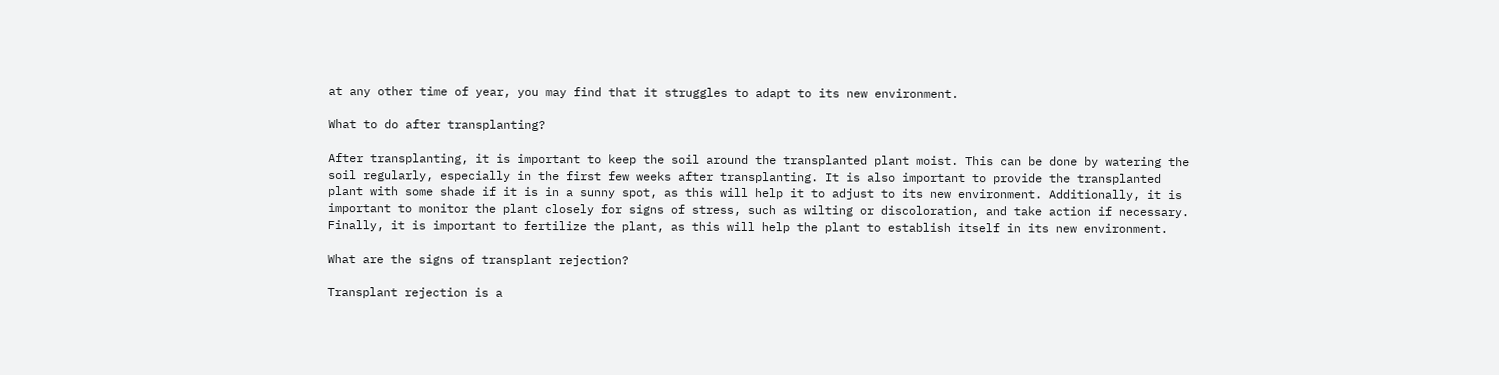at any other time of year, you may find that it struggles to adapt to its new environment.

What to do after transplanting?

After transplanting, it is important to keep the soil around the transplanted plant moist. This can be done by watering the soil regularly, especially in the first few weeks after transplanting. It is also important to provide the transplanted plant with some shade if it is in a sunny spot, as this will help it to adjust to its new environment. Additionally, it is important to monitor the plant closely for signs of stress, such as wilting or discoloration, and take action if necessary. Finally, it is important to fertilize the plant, as this will help the plant to establish itself in its new environment.

What are the signs of transplant rejection?

Transplant rejection is a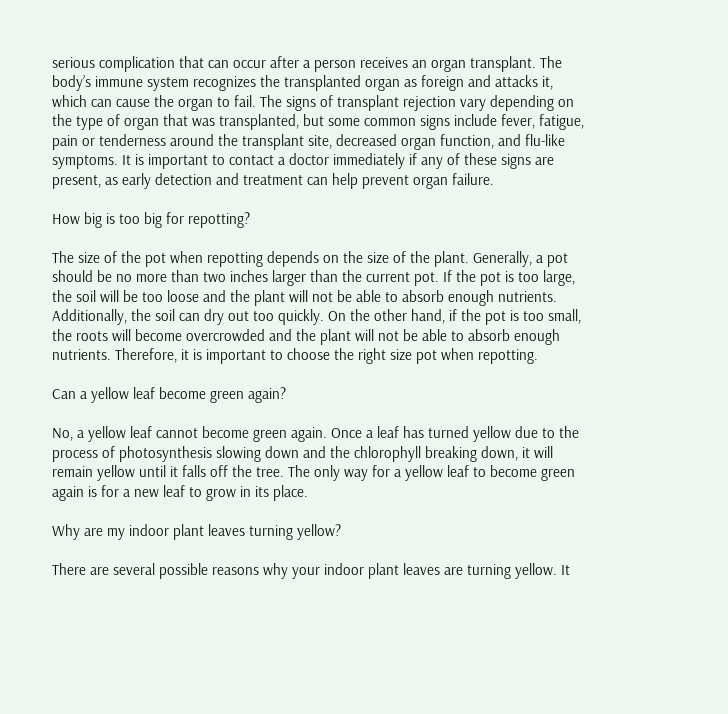serious complication that can occur after a person receives an organ transplant. The body’s immune system recognizes the transplanted organ as foreign and attacks it, which can cause the organ to fail. The signs of transplant rejection vary depending on the type of organ that was transplanted, but some common signs include fever, fatigue, pain or tenderness around the transplant site, decreased organ function, and flu-like symptoms. It is important to contact a doctor immediately if any of these signs are present, as early detection and treatment can help prevent organ failure.

How big is too big for repotting?

The size of the pot when repotting depends on the size of the plant. Generally, a pot should be no more than two inches larger than the current pot. If the pot is too large, the soil will be too loose and the plant will not be able to absorb enough nutrients. Additionally, the soil can dry out too quickly. On the other hand, if the pot is too small, the roots will become overcrowded and the plant will not be able to absorb enough nutrients. Therefore, it is important to choose the right size pot when repotting.

Can a yellow leaf become green again?

No, a yellow leaf cannot become green again. Once a leaf has turned yellow due to the process of photosynthesis slowing down and the chlorophyll breaking down, it will remain yellow until it falls off the tree. The only way for a yellow leaf to become green again is for a new leaf to grow in its place.

Why are my indoor plant leaves turning yellow?

There are several possible reasons why your indoor plant leaves are turning yellow. It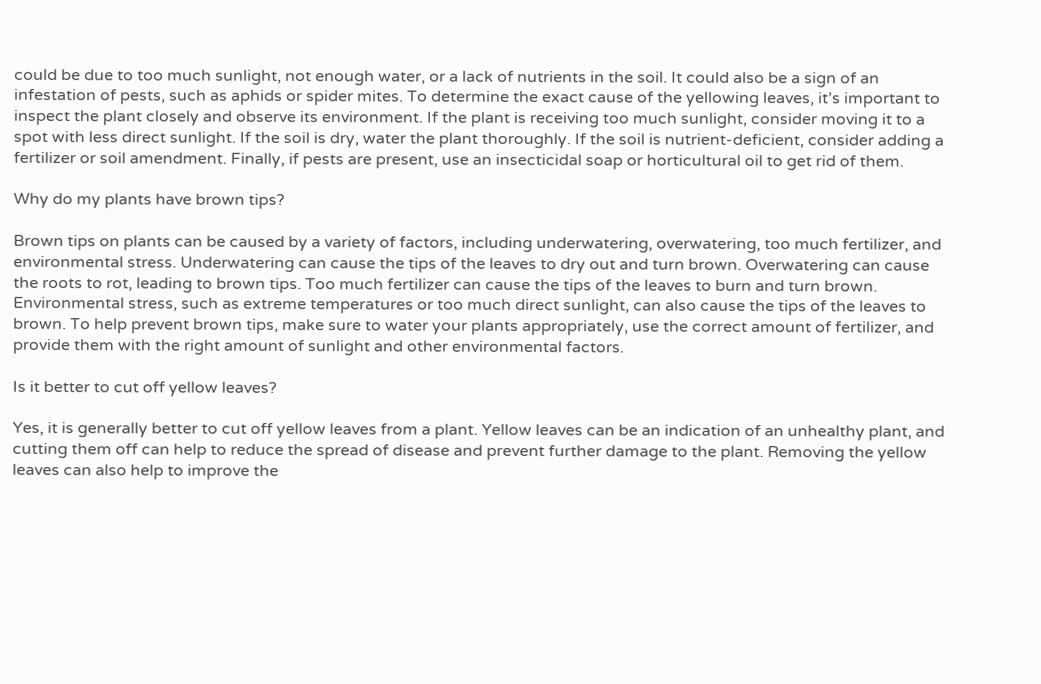could be due to too much sunlight, not enough water, or a lack of nutrients in the soil. It could also be a sign of an infestation of pests, such as aphids or spider mites. To determine the exact cause of the yellowing leaves, it’s important to inspect the plant closely and observe its environment. If the plant is receiving too much sunlight, consider moving it to a spot with less direct sunlight. If the soil is dry, water the plant thoroughly. If the soil is nutrient-deficient, consider adding a fertilizer or soil amendment. Finally, if pests are present, use an insecticidal soap or horticultural oil to get rid of them.

Why do my plants have brown tips?

Brown tips on plants can be caused by a variety of factors, including underwatering, overwatering, too much fertilizer, and environmental stress. Underwatering can cause the tips of the leaves to dry out and turn brown. Overwatering can cause the roots to rot, leading to brown tips. Too much fertilizer can cause the tips of the leaves to burn and turn brown. Environmental stress, such as extreme temperatures or too much direct sunlight, can also cause the tips of the leaves to brown. To help prevent brown tips, make sure to water your plants appropriately, use the correct amount of fertilizer, and provide them with the right amount of sunlight and other environmental factors.

Is it better to cut off yellow leaves?

Yes, it is generally better to cut off yellow leaves from a plant. Yellow leaves can be an indication of an unhealthy plant, and cutting them off can help to reduce the spread of disease and prevent further damage to the plant. Removing the yellow leaves can also help to improve the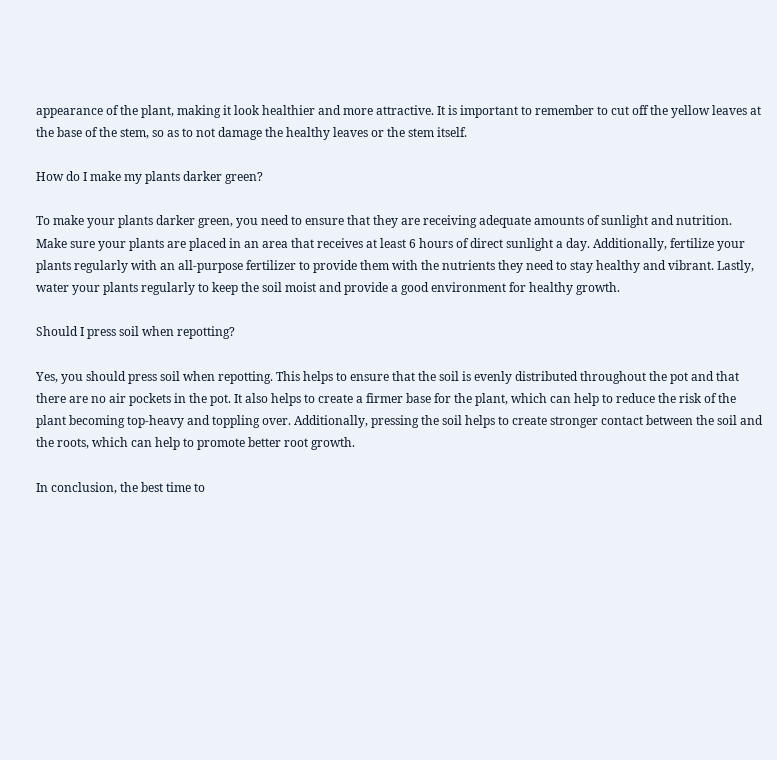appearance of the plant, making it look healthier and more attractive. It is important to remember to cut off the yellow leaves at the base of the stem, so as to not damage the healthy leaves or the stem itself.

How do I make my plants darker green?

To make your plants darker green, you need to ensure that they are receiving adequate amounts of sunlight and nutrition. Make sure your plants are placed in an area that receives at least 6 hours of direct sunlight a day. Additionally, fertilize your plants regularly with an all-purpose fertilizer to provide them with the nutrients they need to stay healthy and vibrant. Lastly, water your plants regularly to keep the soil moist and provide a good environment for healthy growth.

Should I press soil when repotting?

Yes, you should press soil when repotting. This helps to ensure that the soil is evenly distributed throughout the pot and that there are no air pockets in the pot. It also helps to create a firmer base for the plant, which can help to reduce the risk of the plant becoming top-heavy and toppling over. Additionally, pressing the soil helps to create stronger contact between the soil and the roots, which can help to promote better root growth.

In conclusion, the best time to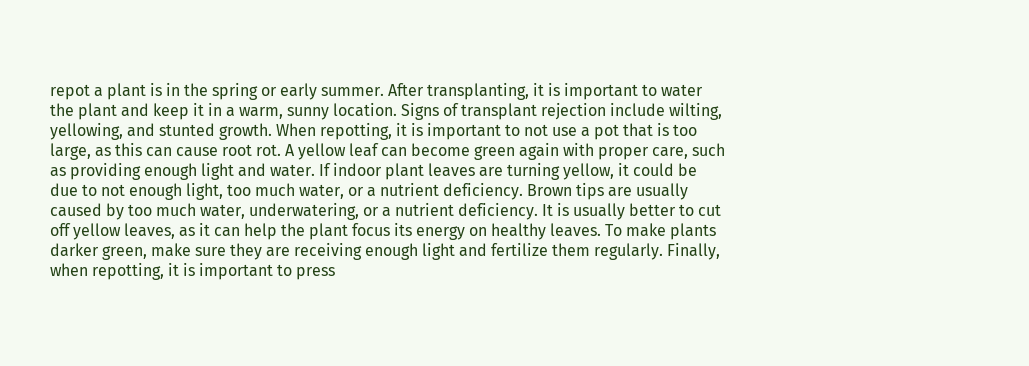repot a plant is in the spring or early summer. After transplanting, it is important to water the plant and keep it in a warm, sunny location. Signs of transplant rejection include wilting, yellowing, and stunted growth. When repotting, it is important to not use a pot that is too large, as this can cause root rot. A yellow leaf can become green again with proper care, such as providing enough light and water. If indoor plant leaves are turning yellow, it could be due to not enough light, too much water, or a nutrient deficiency. Brown tips are usually caused by too much water, underwatering, or a nutrient deficiency. It is usually better to cut off yellow leaves, as it can help the plant focus its energy on healthy leaves. To make plants darker green, make sure they are receiving enough light and fertilize them regularly. Finally, when repotting, it is important to press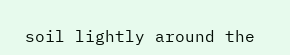soil lightly around the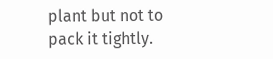plant but not to pack it tightly.